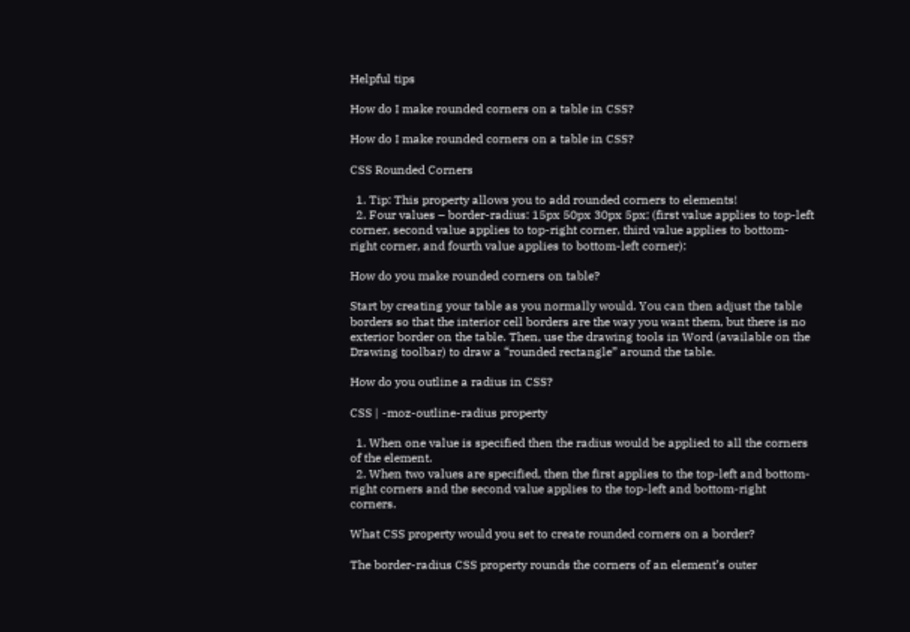Helpful tips

How do I make rounded corners on a table in CSS?

How do I make rounded corners on a table in CSS?

CSS Rounded Corners

  1. Tip: This property allows you to add rounded corners to elements!
  2. Four values – border-radius: 15px 50px 30px 5px; (first value applies to top-left corner, second value applies to top-right corner, third value applies to bottom-right corner, and fourth value applies to bottom-left corner):

How do you make rounded corners on table?

Start by creating your table as you normally would. You can then adjust the table borders so that the interior cell borders are the way you want them, but there is no exterior border on the table. Then, use the drawing tools in Word (available on the Drawing toolbar) to draw a “rounded rectangle” around the table.

How do you outline a radius in CSS?

CSS | -moz-outline-radius property

  1. When one value is specified then the radius would be applied to all the corners of the element.
  2. When two values are specified, then the first applies to the top-left and bottom-right corners and the second value applies to the top-left and bottom-right corners.

What CSS property would you set to create rounded corners on a border?

The border-radius CSS property rounds the corners of an element’s outer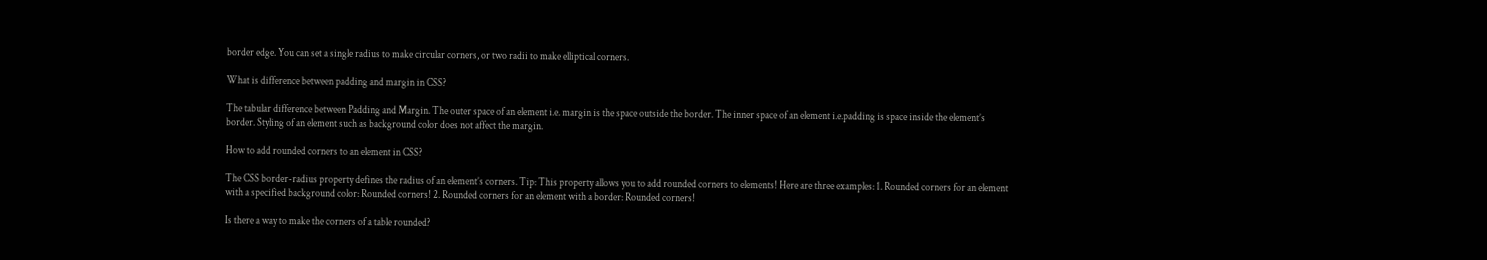border edge. You can set a single radius to make circular corners, or two radii to make elliptical corners.

What is difference between padding and margin in CSS?

The tabular difference between Padding and Margin. The outer space of an element i.e. margin is the space outside the border. The inner space of an element i.e.padding is space inside the element’s border. Styling of an element such as background color does not affect the margin.

How to add rounded corners to an element in CSS?

The CSS border-radius property defines the radius of an element’s corners. Tip: This property allows you to add rounded corners to elements! Here are three examples: 1. Rounded corners for an element with a specified background color: Rounded corners! 2. Rounded corners for an element with a border: Rounded corners!

Is there a way to make the corners of a table rounded?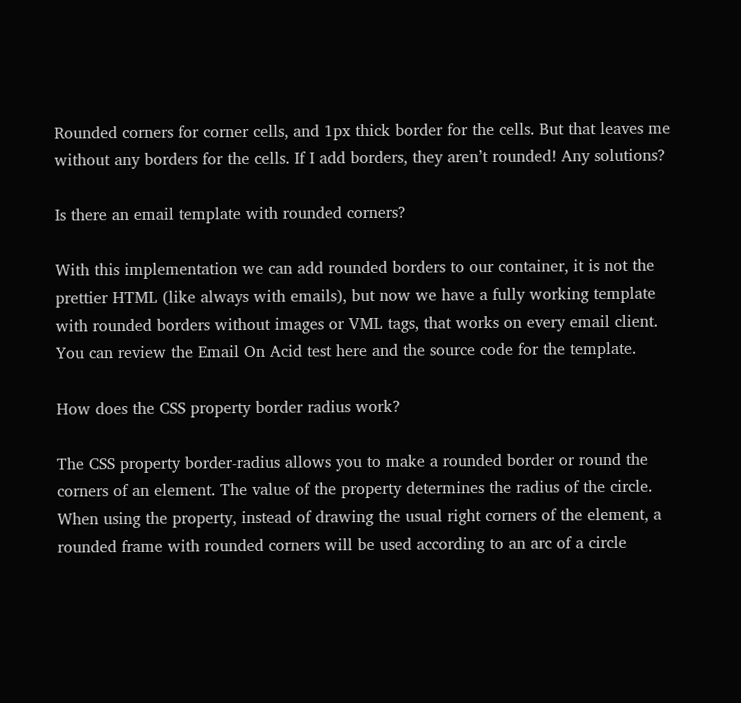Rounded corners for corner cells, and 1px thick border for the cells. But that leaves me without any borders for the cells. If I add borders, they aren’t rounded! Any solutions?

Is there an email template with rounded corners?

With this implementation we can add rounded borders to our container, it is not the prettier HTML (like always with emails), but now we have a fully working template with rounded borders without images or VML tags, that works on every email client. You can review the Email On Acid test here and the source code for the template.

How does the CSS property border radius work?

The CSS property border-radius allows you to make a rounded border or round the corners of an element. The value of the property determines the radius of the circle. When using the property, instead of drawing the usual right corners of the element, a rounded frame with rounded corners will be used according to an arc of a circle